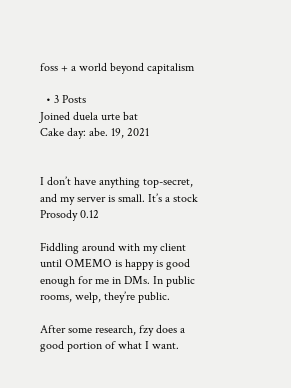foss + a world beyond capitalism

  • 3 Posts
Joined duela urte bat
Cake day: abe. 19, 2021


I don’t have anything top-secret, and my server is small. It’s a stock Prosody 0.12

Fiddling around with my client until OMEMO is happy is good enough for me in DMs. In public rooms, welp, they’re public.

After some research, fzy does a good portion of what I want.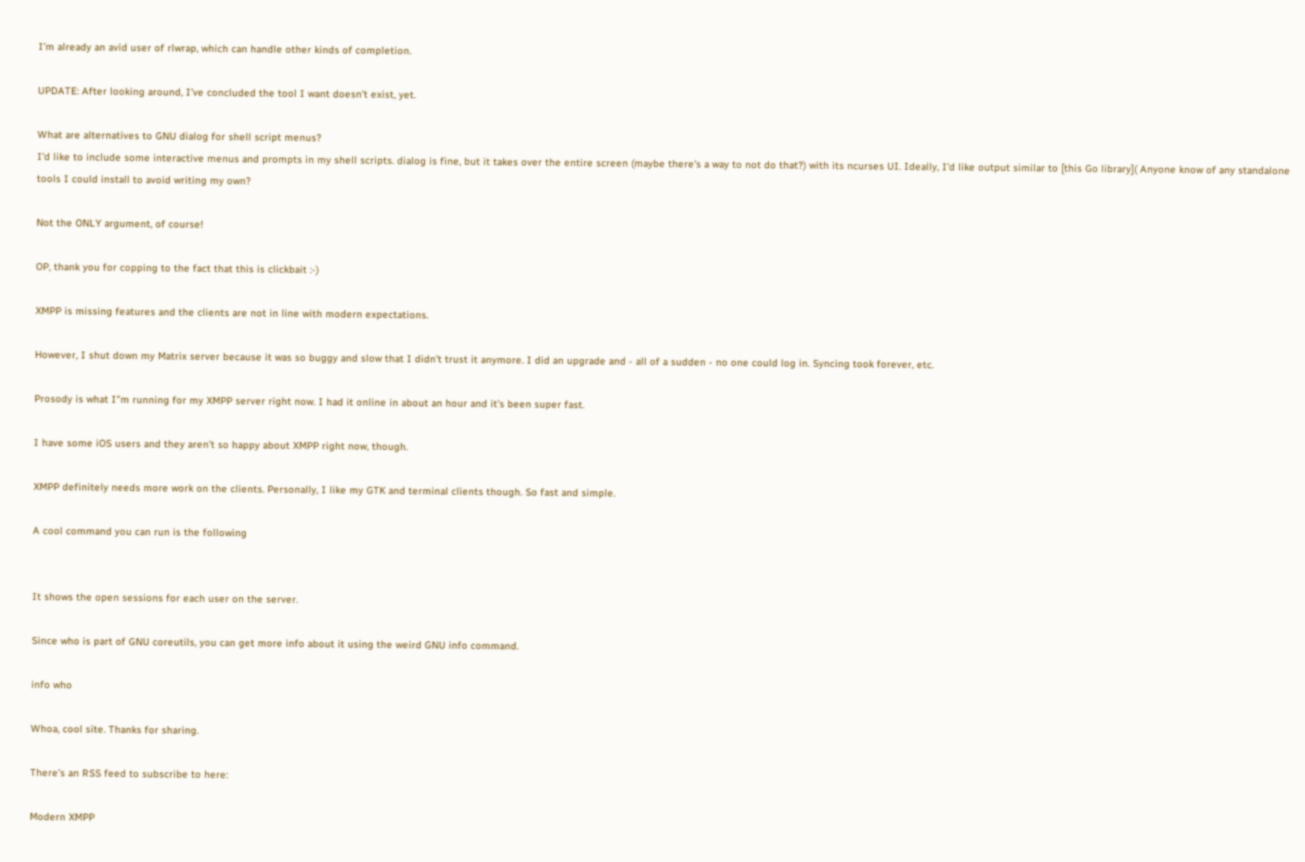I’m already an avid user of rlwrap, which can handle other kinds of completion.

UPDATE: After looking around, I’ve concluded the tool I want doesn’t exist, yet.

What are alternatives to GNU dialog for shell script menus?
I'd like to include some interactive menus and prompts in my shell scripts. dialog is fine, but it takes over the entire screen (maybe there's a way to not do that?) with its ncurses UI. Ideally, I'd like output similar to [this Go library]( Anyone know of any standalone tools I could install to avoid writing my own?

Not the ONLY argument, of course!

OP, thank you for copping to the fact that this is clickbait :-)

XMPP is missing features and the clients are not in line with modern expectations.

However, I shut down my Matrix server because it was so buggy and slow that I didn’t trust it anymore. I did an upgrade and - all of a sudden - no one could log in. Syncing took forever, etc.

Prosody is what I"m running for my XMPP server right now. I had it online in about an hour and it’s been super fast.

I have some iOS users and they aren’t so happy about XMPP right now, though.

XMPP definitely needs more work on the clients. Personally, I like my GTK and terminal clients though. So fast and simple.

A cool command you can run is the following


It shows the open sessions for each user on the server.

Since who is part of GNU coreutils, you can get more info about it using the weird GNU info command.

info who

Whoa, cool site. Thanks for sharing.

There’s an RSS feed to subscribe to here:

Modern XMPP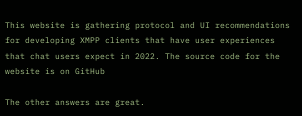This website is gathering protocol and UI recommendations for developing XMPP clients that have user experiences that chat users expect in 2022. The source code for the website is on GitHub

The other answers are great.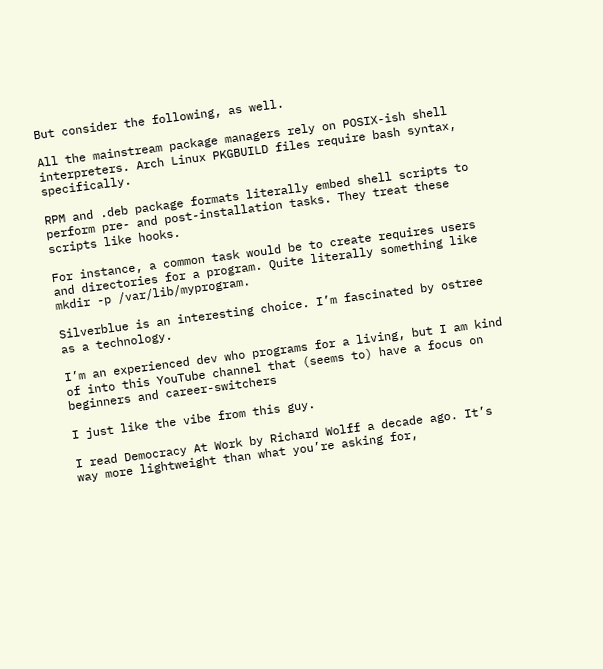But consider the following, as well.

All the mainstream package managers rely on POSIX-ish shell interpreters. Arch Linux PKGBUILD files require bash syntax, specifically.

RPM and .deb package formats literally embed shell scripts to perform pre- and post-installation tasks. They treat these scripts like hooks.

For instance, a common task would be to create requires users and directories for a program. Quite literally something like mkdir -p /var/lib/myprogram.

Silverblue is an interesting choice. I’m fascinated by ostree as a technology.

I’m an experienced dev who programs for a living, but I am kind of into this YouTube channel that (seems to) have a focus on beginners and career-switchers

I just like the vibe from this guy.

I read Democracy At Work by Richard Wolff a decade ago. It’s way more lightweight than what you’re asking for,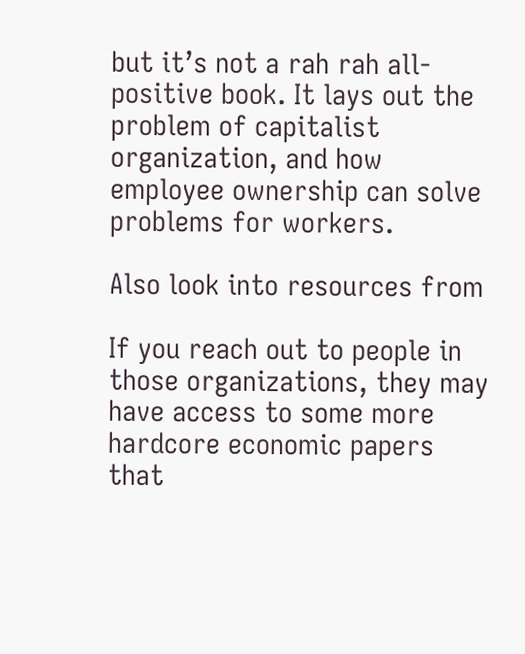but it’s not a rah rah all-positive book. It lays out the problem of capitalist organization, and how employee ownership can solve problems for workers.

Also look into resources from

If you reach out to people in those organizations, they may have access to some more hardcore economic papers that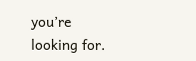you’re looking for.